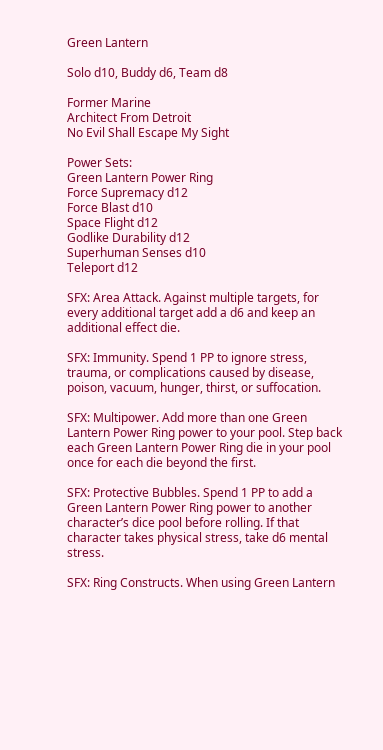Green Lantern

Solo d10, Buddy d6, Team d8

Former Marine
Architect From Detroit
No Evil Shall Escape My Sight

Power Sets:
Green Lantern Power Ring
Force Supremacy d12
Force Blast d10
Space Flight d12
Godlike Durability d12
Superhuman Senses d10
Teleport d12

SFX: Area Attack. Against multiple targets, for every additional target add a d6 and keep an additional effect die.

SFX: Immunity. Spend 1 PP to ignore stress, trauma, or complications caused by disease, poison, vacuum, hunger, thirst, or suffocation.

SFX: Multipower. Add more than one Green Lantern Power Ring power to your pool. Step back each Green Lantern Power Ring die in your pool once for each die beyond the first.

SFX: Protective Bubbles. Spend 1 PP to add a Green Lantern Power Ring power to another character’s dice pool before rolling. If that character takes physical stress, take d6 mental stress.

SFX: Ring Constructs. When using Green Lantern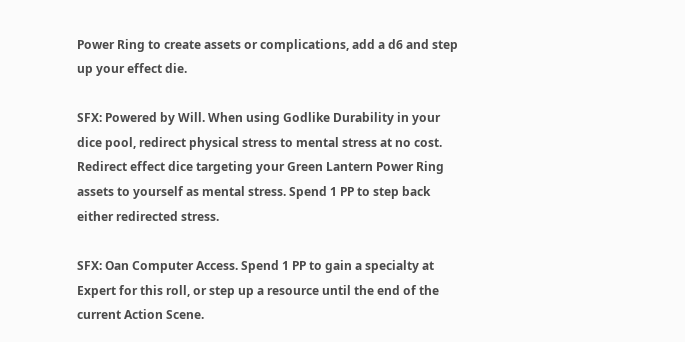Power Ring to create assets or complications, add a d6 and step up your effect die.

SFX: Powered by Will. When using Godlike Durability in your dice pool, redirect physical stress to mental stress at no cost. Redirect effect dice targeting your Green Lantern Power Ring assets to yourself as mental stress. Spend 1 PP to step back either redirected stress.

SFX: Oan Computer Access. Spend 1 PP to gain a specialty at Expert for this roll, or step up a resource until the end of the current Action Scene.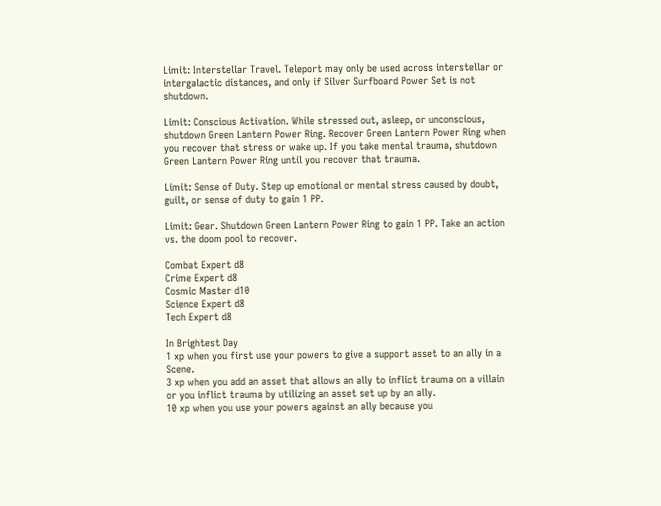Limit: Interstellar Travel. Teleport may only be used across interstellar or intergalactic distances, and only if Silver Surfboard Power Set is not shutdown.

Limit: Conscious Activation. While stressed out, asleep, or unconscious, shutdown Green Lantern Power Ring. Recover Green Lantern Power Ring when you recover that stress or wake up. If you take mental trauma, shutdown Green Lantern Power Ring until you recover that trauma.

Limit: Sense of Duty. Step up emotional or mental stress caused by doubt, guilt, or sense of duty to gain 1 PP.

Limit: Gear. Shutdown Green Lantern Power Ring to gain 1 PP. Take an action vs. the doom pool to recover.

Combat Expert d8
Crime Expert d8
Cosmic Master d10
Science Expert d8
Tech Expert d8

In Brightest Day
1 xp when you first use your powers to give a support asset to an ally in a Scene.
3 xp when you add an asset that allows an ally to inflict trauma on a villain or you inflict trauma by utilizing an asset set up by an ally.
10 xp when you use your powers against an ally because you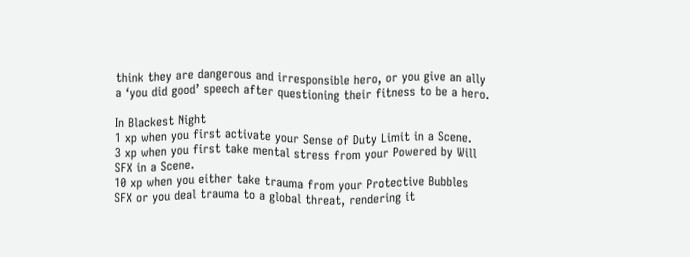think they are dangerous and irresponsible hero, or you give an ally a ‘you did good’ speech after questioning their fitness to be a hero.

In Blackest Night
1 xp when you first activate your Sense of Duty Limit in a Scene.
3 xp when you first take mental stress from your Powered by Will SFX in a Scene.
10 xp when you either take trauma from your Protective Bubbles SFX or you deal trauma to a global threat, rendering it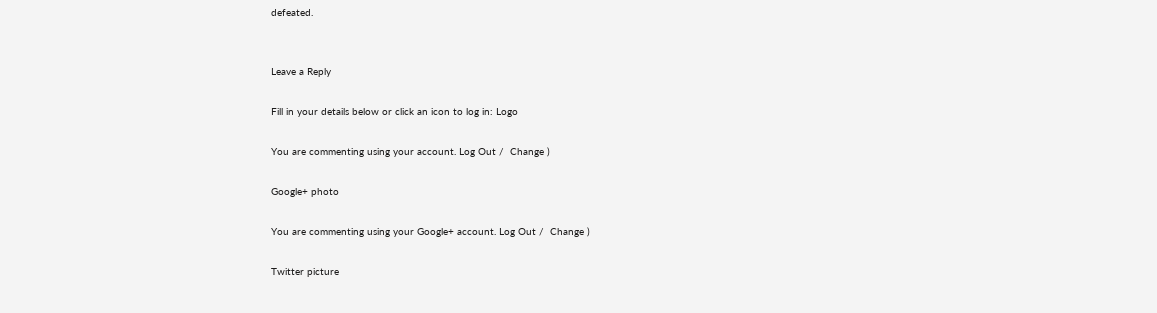defeated.


Leave a Reply

Fill in your details below or click an icon to log in: Logo

You are commenting using your account. Log Out /  Change )

Google+ photo

You are commenting using your Google+ account. Log Out /  Change )

Twitter picture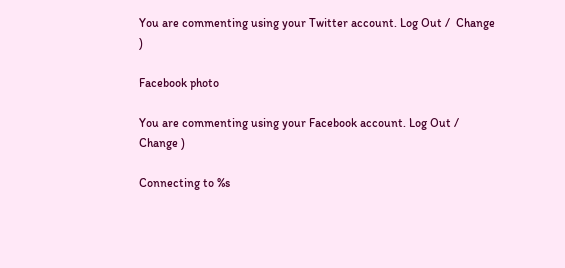You are commenting using your Twitter account. Log Out /  Change )

Facebook photo

You are commenting using your Facebook account. Log Out /  Change )

Connecting to %s